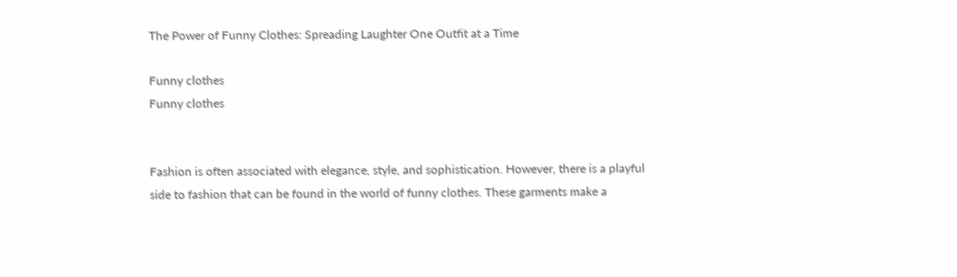The Power of Funny Clothes: Spreading Laughter One Outfit at a Time

Funny clothes
Funny clothes


Fashion is often associated with elegance, style, and sophistication. However, there is a playful side to fashion that can be found in the world of funny clothes. These garments make a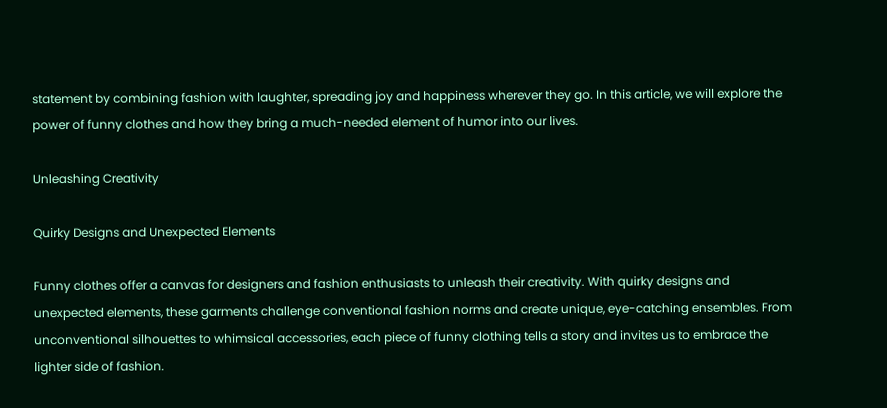statement by combining fashion with laughter, spreading joy and happiness wherever they go. In this article, we will explore the power of funny clothes and how they bring a much-needed element of humor into our lives.

Unleashing Creativity

Quirky Designs and Unexpected Elements

Funny clothes offer a canvas for designers and fashion enthusiasts to unleash their creativity. With quirky designs and unexpected elements, these garments challenge conventional fashion norms and create unique, eye-catching ensembles. From unconventional silhouettes to whimsical accessories, each piece of funny clothing tells a story and invites us to embrace the lighter side of fashion.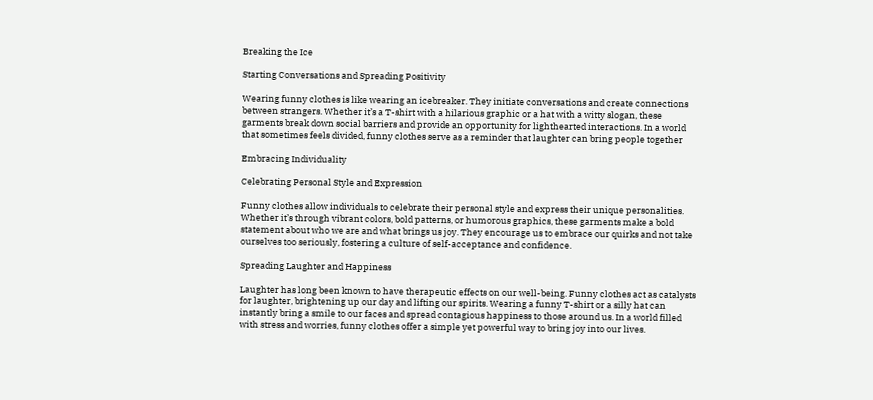Breaking the Ice

Starting Conversations and Spreading Positivity

Wearing funny clothes is like wearing an icebreaker. They initiate conversations and create connections between strangers. Whether it’s a T-shirt with a hilarious graphic or a hat with a witty slogan, these garments break down social barriers and provide an opportunity for lighthearted interactions. In a world that sometimes feels divided, funny clothes serve as a reminder that laughter can bring people together

Embracing Individuality

Celebrating Personal Style and Expression

Funny clothes allow individuals to celebrate their personal style and express their unique personalities. Whether it’s through vibrant colors, bold patterns, or humorous graphics, these garments make a bold statement about who we are and what brings us joy. They encourage us to embrace our quirks and not take ourselves too seriously, fostering a culture of self-acceptance and confidence.

Spreading Laughter and Happiness

Laughter has long been known to have therapeutic effects on our well-being. Funny clothes act as catalysts for laughter, brightening up our day and lifting our spirits. Wearing a funny T-shirt or a silly hat can instantly bring a smile to our faces and spread contagious happiness to those around us. In a world filled with stress and worries, funny clothes offer a simple yet powerful way to bring joy into our lives.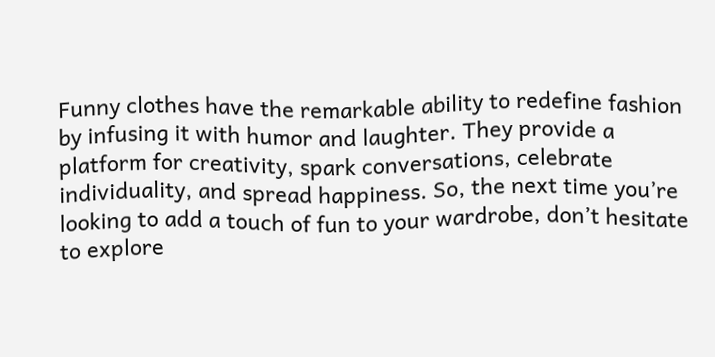Funny clothes have the remarkable ability to redefine fashion by infusing it with humor and laughter. They provide a platform for creativity, spark conversations, celebrate individuality, and spread happiness. So, the next time you’re looking to add a touch of fun to your wardrobe, don’t hesitate to explore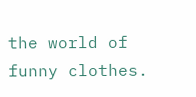the world of funny clothes.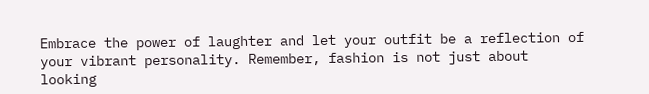Embrace the power of laughter and let your outfit be a reflection of your vibrant personality. Remember, fashion is not just about looking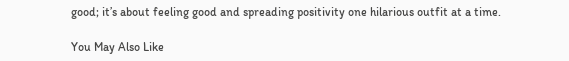good; it’s about feeling good and spreading positivity one hilarious outfit at a time.

You May Also Like